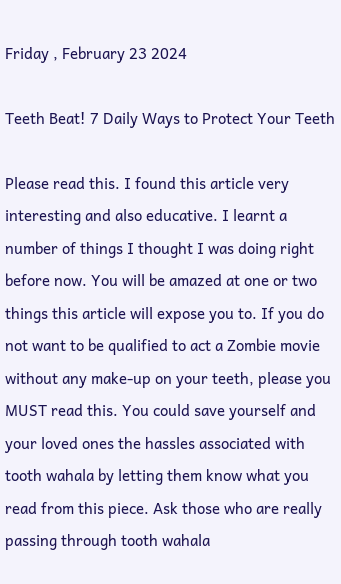Friday , February 23 2024

Teeth Beat! 7 Daily Ways to Protect Your Teeth

Please read this. I found this article very interesting and also educative. I learnt a number of things I thought I was doing right before now. You will be amazed at one or two things this article will expose you to. If you do not want to be qualified to act a Zombie movie without any make-up on your teeth, please you MUST read this. You could save yourself and your loved ones the hassles associated with tooth wahala by letting them know what you read from this piece. Ask those who are really passing through tooth wahala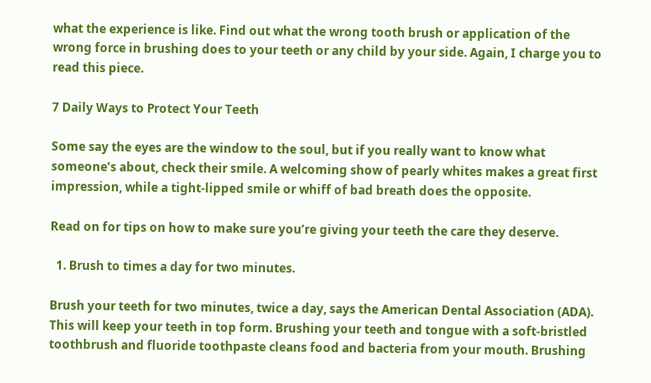what the experience is like. Find out what the wrong tooth brush or application of the wrong force in brushing does to your teeth or any child by your side. Again, I charge you to read this piece.

7 Daily Ways to Protect Your Teeth

Some say the eyes are the window to the soul, but if you really want to know what someone’s about, check their smile. A welcoming show of pearly whites makes a great first impression, while a tight-lipped smile or whiff of bad breath does the opposite.

Read on for tips on how to make sure you’re giving your teeth the care they deserve.

  1. Brush to times a day for two minutes.

Brush your teeth for two minutes, twice a day, says the American Dental Association (ADA). This will keep your teeth in top form. Brushing your teeth and tongue with a soft-bristled toothbrush and fluoride toothpaste cleans food and bacteria from your mouth. Brushing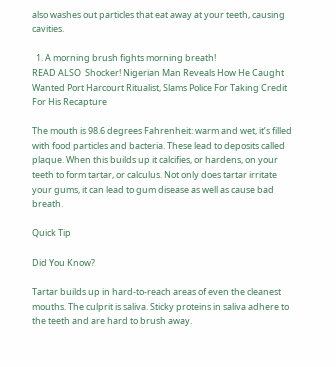also washes out particles that eat away at your teeth, causing cavities.

  1. A morning brush fights morning breath!
READ ALSO  Shocker! Nigerian Man Reveals How He Caught Wanted Port Harcourt Ritualist, Slams Police For Taking Credit For His Recapture

The mouth is 98.6 degrees Fahrenheit: warm and wet, it’s filled with food particles and bacteria. These lead to deposits called plaque. When this builds up it calcifies, or hardens, on your teeth to form tartar, or calculus. Not only does tartar irritate your gums, it can lead to gum disease as well as cause bad breath.

Quick Tip

Did You Know?

Tartar builds up in hard-to-reach areas of even the cleanest mouths. The culprit is saliva. Sticky proteins in saliva adhere to the teeth and are hard to brush away.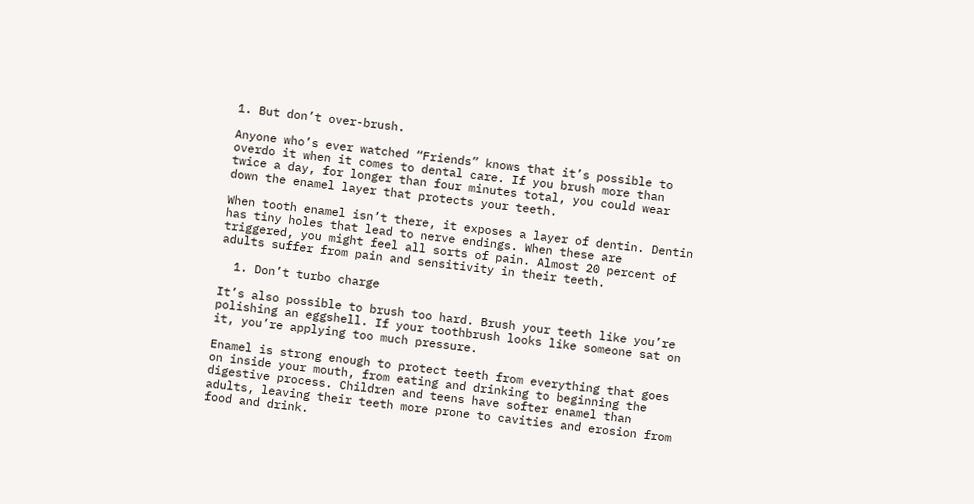1. But don’t over-brush.

Anyone who’s ever watched “Friends” knows that it’s possible to overdo it when it comes to dental care. If you brush more than twice a day, for longer than four minutes total, you could wear down the enamel layer that protects your teeth.

When tooth enamel isn’t there, it exposes a layer of dentin. Dentin has tiny holes that lead to nerve endings. When these are triggered, you might feel all sorts of pain. Almost 20 percent of adults suffer from pain and sensitivity in their teeth.

  1. Don’t turbo charge

It’s also possible to brush too hard. Brush your teeth like you’re polishing an eggshell. If your toothbrush looks like someone sat on it, you’re applying too much pressure.

Enamel is strong enough to protect teeth from everything that goes on inside your mouth, from eating and drinking to beginning the digestive process. Children and teens have softer enamel than adults, leaving their teeth more prone to cavities and erosion from food and drink.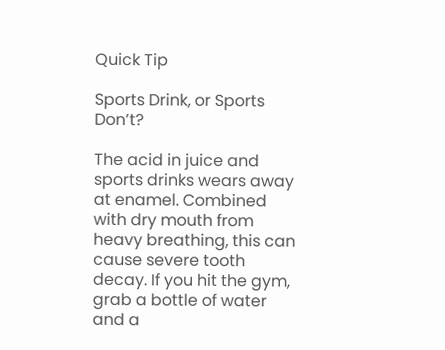Quick Tip

Sports Drink, or Sports Don’t?

The acid in juice and sports drinks wears away at enamel. Combined with dry mouth from heavy breathing, this can cause severe tooth decay. If you hit the gym, grab a bottle of water and a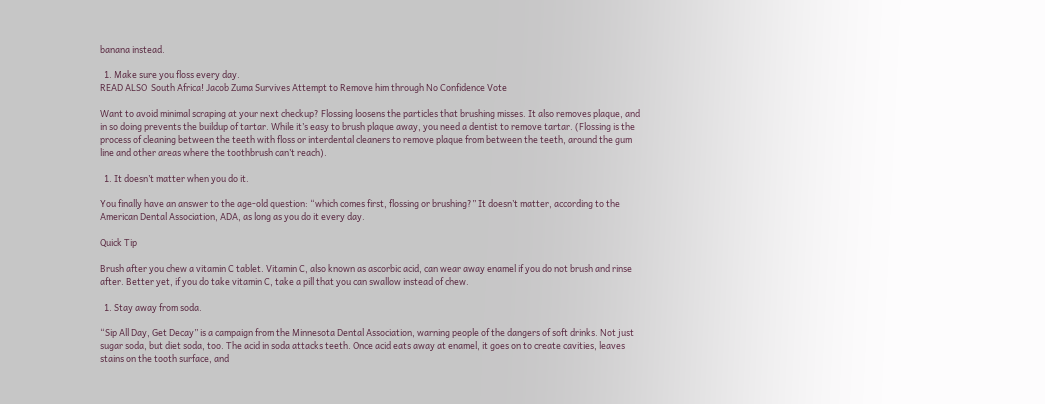banana instead.

  1. Make sure you floss every day.
READ ALSO  South Africa! Jacob Zuma Survives Attempt to Remove him through No Confidence Vote

Want to avoid minimal scraping at your next checkup? Flossing loosens the particles that brushing misses. It also removes plaque, and in so doing prevents the buildup of tartar. While it’s easy to brush plaque away, you need a dentist to remove tartar. (Flossing is the process of cleaning between the teeth with floss or interdental cleaners to remove plaque from between the teeth, around the gum line and other areas where the toothbrush can’t reach).

  1. It doesn’t matter when you do it.

You finally have an answer to the age-old question: “which comes first, flossing or brushing?” It doesn’t matter, according to the American Dental Association, ADA, as long as you do it every day.

Quick Tip

Brush after you chew a vitamin C tablet. Vitamin C, also known as ascorbic acid, can wear away enamel if you do not brush and rinse after. Better yet, if you do take vitamin C, take a pill that you can swallow instead of chew.

  1. Stay away from soda.

“Sip All Day, Get Decay” is a campaign from the Minnesota Dental Association, warning people of the dangers of soft drinks. Not just sugar soda, but diet soda, too. The acid in soda attacks teeth. Once acid eats away at enamel, it goes on to create cavities, leaves stains on the tooth surface, and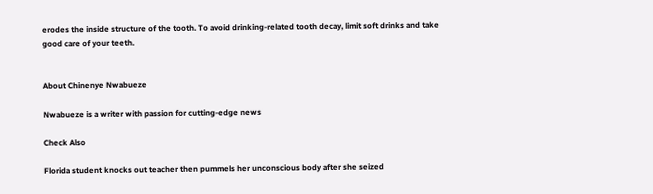erodes the inside structure of the tooth. To avoid drinking-related tooth decay, limit soft drinks and take good care of your teeth.


About Chinenye Nwabueze

Nwabueze is a writer with passion for cutting-edge news

Check Also

Florida student knocks out teacher then pummels her unconscious body after she seized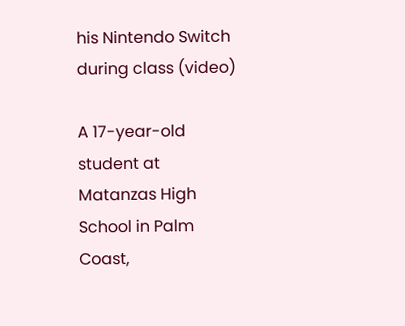his Nintendo Switch during class (video)

A 17-year-old student at Matanzas High School in Palm Coast,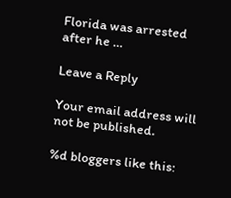Florida was arrested after he …

Leave a Reply

Your email address will not be published.

%d bloggers like this: